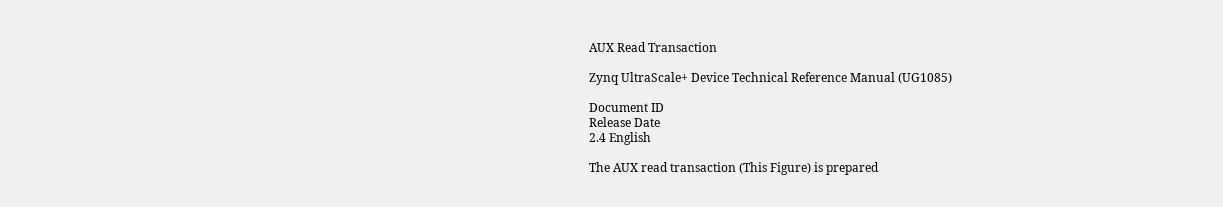AUX Read Transaction

Zynq UltraScale+ Device Technical Reference Manual (UG1085)

Document ID
Release Date
2.4 English

The AUX read transaction (This Figure) is prepared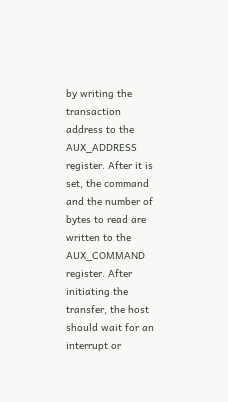by writing the transaction address to the AUX_ADDRESS register. After it is set, the command and the number of bytes to read are written to the AUX_COMMAND register. After initiating the transfer, the host should wait for an interrupt or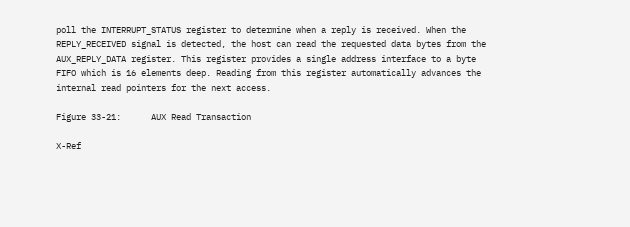poll the INTERRUPT_STATUS register to determine when a reply is received. When the REPLY_RECEIVED signal is detected, the host can read the requested data bytes from the AUX_REPLY_DATA register. This register provides a single address interface to a byte FIFO which is 16 elements deep. Reading from this register automatically advances the internal read pointers for the next access.

Figure 33-21:      AUX Read Transaction

X-Ref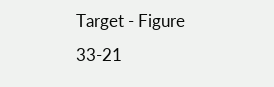Target - Figure 33-21